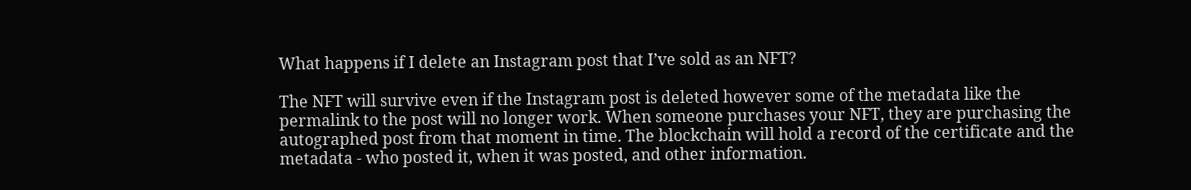What happens if I delete an Instagram post that I’ve sold as an NFT?

The NFT will survive even if the Instagram post is deleted however some of the metadata like the permalink to the post will no longer work. When someone purchases your NFT, they are purchasing the autographed post from that moment in time. The blockchain will hold a record of the certificate and the metadata - who posted it, when it was posted, and other information.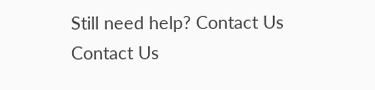Still need help? Contact Us Contact Us